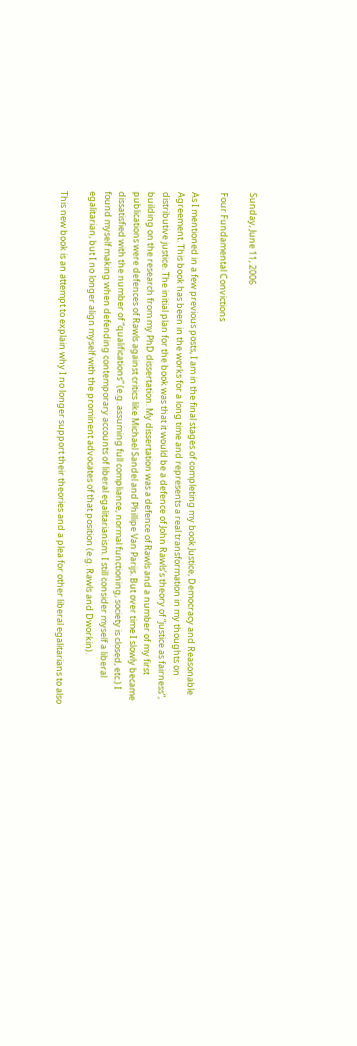Sunday, June 11, 2006

Four Fundamental Convictions

As I mentioned in a few previous posts, I am in the final stages of completing my book Justice, Democracy and Reasonable Agreement. This book has been in the works for a long time and represents a real transformation in my thoughts on distributive justice. The initial plan for the book was that it would be a defence of John Rawls’s theory of “justice as fairness”, building on the research from my PhD dissertation. My dissertation was a defence of Rawls and a number of my first publications were defences of Rawls against critics like Michael Sandel and Phillipe Van Parijs. But over time I slowly became dissatisfied with the number of “qualifications” (e.g. assuming full compliance, normal functioning, society is closed, etc.) I found myself making when defending contemporary accounts of liberal egalitarianism. I still consider myself a liberal egalitarian, but I no longer align myself with the prominent advocates of that position (e.g. Rawls and Dworkin).

This new book is an attempt to explain why I no longer support their theories and a plea for other liberal egalitarians to also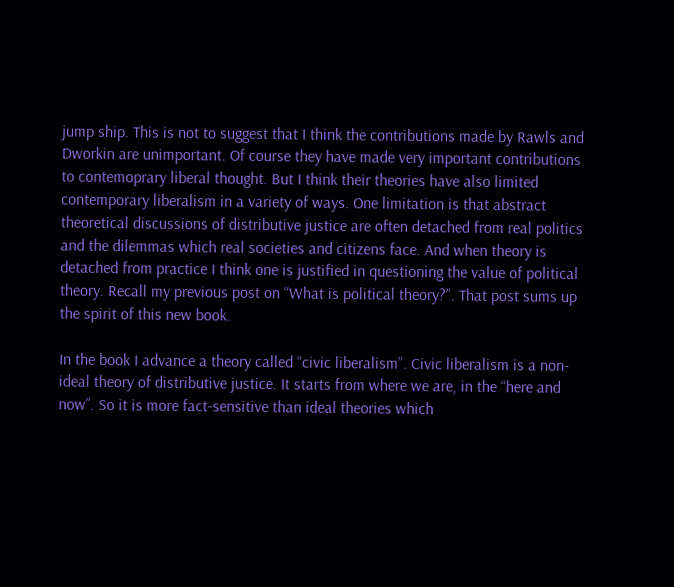jump ship. This is not to suggest that I think the contributions made by Rawls and Dworkin are unimportant. Of course they have made very important contributions to contemoprary liberal thought. But I think their theories have also limited contemporary liberalism in a variety of ways. One limitation is that abstract theoretical discussions of distributive justice are often detached from real politics and the dilemmas which real societies and citizens face. And when theory is detached from practice I think one is justified in questioning the value of political theory. Recall my previous post on “What is political theory?”. That post sums up the spirit of this new book.

In the book I advance a theory called “civic liberalism”. Civic liberalism is a non-ideal theory of distributive justice. It starts from where we are, in the “here and now”. So it is more fact-sensitive than ideal theories which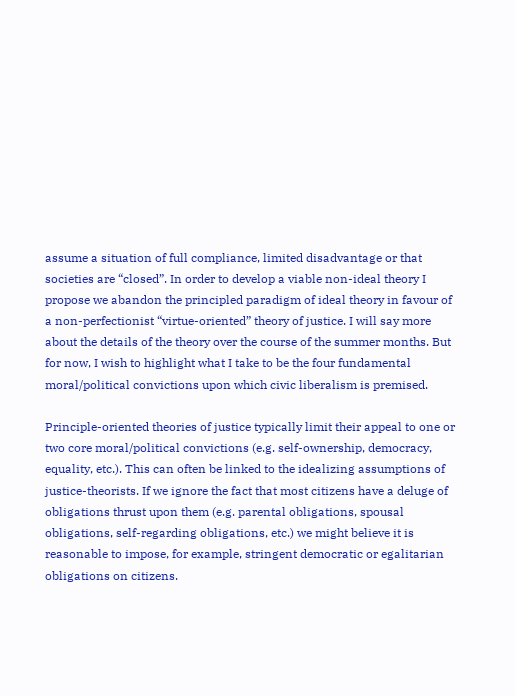assume a situation of full compliance, limited disadvantage or that societies are “closed”. In order to develop a viable non-ideal theory I propose we abandon the principled paradigm of ideal theory in favour of a non-perfectionist “virtue-oriented” theory of justice. I will say more about the details of the theory over the course of the summer months. But for now, I wish to highlight what I take to be the four fundamental moral/political convictions upon which civic liberalism is premised.

Principle-oriented theories of justice typically limit their appeal to one or two core moral/political convictions (e.g. self-ownership, democracy, equality, etc.). This can often be linked to the idealizing assumptions of justice-theorists. If we ignore the fact that most citizens have a deluge of obligations thrust upon them (e.g. parental obligations, spousal obligations, self-regarding obligations, etc.) we might believe it is reasonable to impose, for example, stringent democratic or egalitarian obligations on citizens.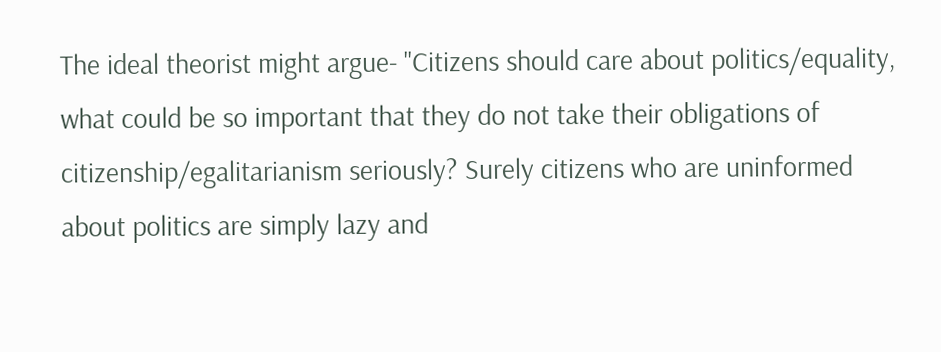The ideal theorist might argue- "Citizens should care about politics/equality, what could be so important that they do not take their obligations of citizenship/egalitarianism seriously? Surely citizens who are uninformed about politics are simply lazy and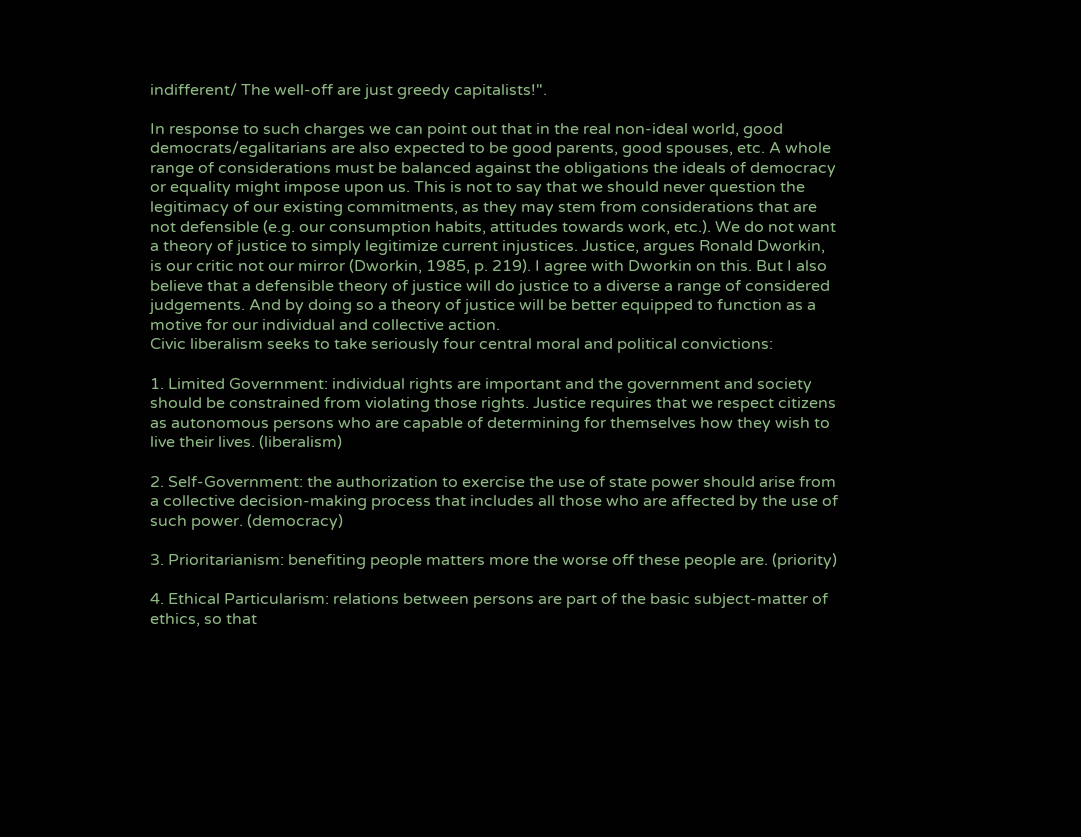indifferent/ The well-off are just greedy capitalists!".

In response to such charges we can point out that in the real non-ideal world, good democrats/egalitarians are also expected to be good parents, good spouses, etc. A whole range of considerations must be balanced against the obligations the ideals of democracy or equality might impose upon us. This is not to say that we should never question the legitimacy of our existing commitments, as they may stem from considerations that are not defensible (e.g. our consumption habits, attitudes towards work, etc.). We do not want a theory of justice to simply legitimize current injustices. Justice, argues Ronald Dworkin, is our critic not our mirror (Dworkin, 1985, p. 219). I agree with Dworkin on this. But I also believe that a defensible theory of justice will do justice to a diverse a range of considered judgements. And by doing so a theory of justice will be better equipped to function as a motive for our individual and collective action.
Civic liberalism seeks to take seriously four central moral and political convictions:

1. Limited Government: individual rights are important and the government and society should be constrained from violating those rights. Justice requires that we respect citizens as autonomous persons who are capable of determining for themselves how they wish to live their lives. (liberalism)

2. Self-Government: the authorization to exercise the use of state power should arise from a collective decision-making process that includes all those who are affected by the use of such power. (democracy)

3. Prioritarianism: benefiting people matters more the worse off these people are. (priority)

4. Ethical Particularism: relations between persons are part of the basic subject-matter of ethics, so that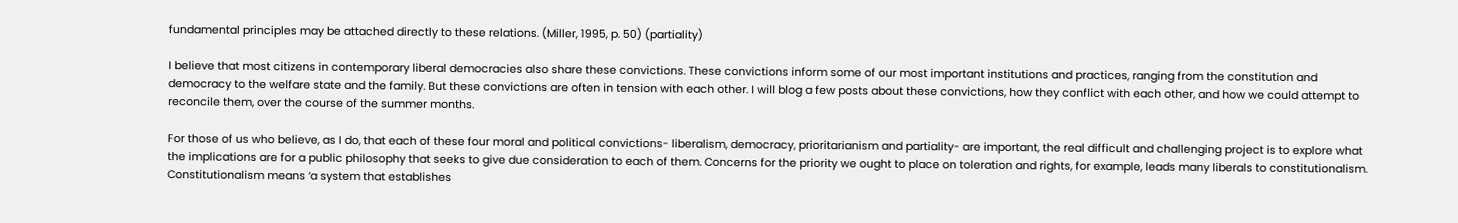fundamental principles may be attached directly to these relations. (Miller, 1995, p. 50) (partiality)

I believe that most citizens in contemporary liberal democracies also share these convictions. These convictions inform some of our most important institutions and practices, ranging from the constitution and democracy to the welfare state and the family. But these convictions are often in tension with each other. I will blog a few posts about these convictions, how they conflict with each other, and how we could attempt to reconcile them, over the course of the summer months.

For those of us who believe, as I do, that each of these four moral and political convictions- liberalism, democracy, prioritarianism and partiality- are important, the real difficult and challenging project is to explore what the implications are for a public philosophy that seeks to give due consideration to each of them. Concerns for the priority we ought to place on toleration and rights, for example, leads many liberals to constitutionalism. Constitutionalism means ‘a system that establishes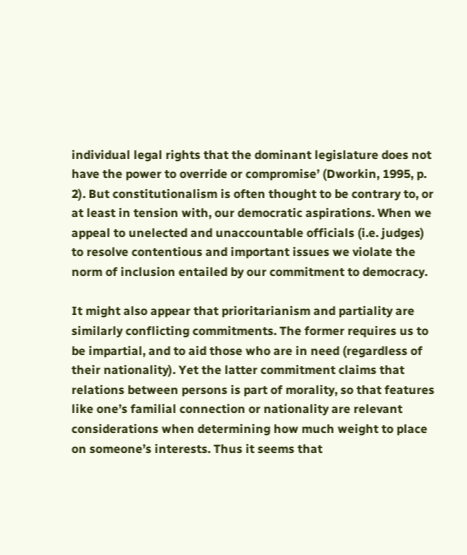individual legal rights that the dominant legislature does not have the power to override or compromise’ (Dworkin, 1995, p. 2). But constitutionalism is often thought to be contrary to, or at least in tension with, our democratic aspirations. When we appeal to unelected and unaccountable officials (i.e. judges) to resolve contentious and important issues we violate the norm of inclusion entailed by our commitment to democracy.

It might also appear that prioritarianism and partiality are similarly conflicting commitments. The former requires us to be impartial, and to aid those who are in need (regardless of their nationality). Yet the latter commitment claims that relations between persons is part of morality, so that features like one’s familial connection or nationality are relevant considerations when determining how much weight to place on someone’s interests. Thus it seems that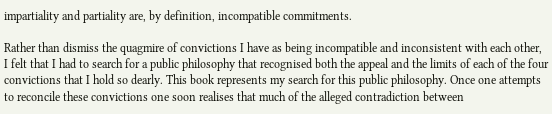impartiality and partiality are, by definition, incompatible commitments.

Rather than dismiss the quagmire of convictions I have as being incompatible and inconsistent with each other, I felt that I had to search for a public philosophy that recognised both the appeal and the limits of each of the four convictions that I hold so dearly. This book represents my search for this public philosophy. Once one attempts to reconcile these convictions one soon realises that much of the alleged contradiction between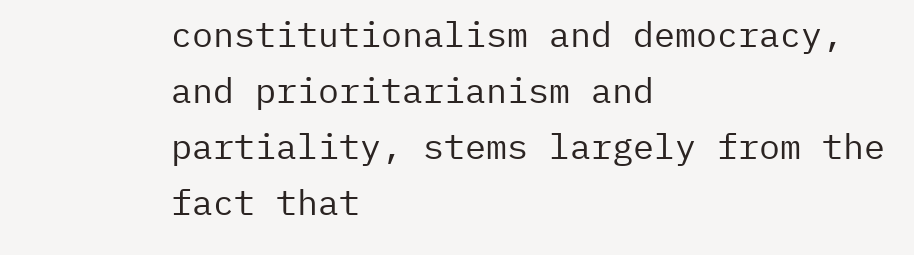constitutionalism and democracy, and prioritarianism and partiality, stems largely from the fact that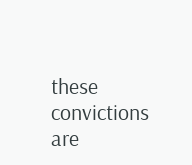these convictions are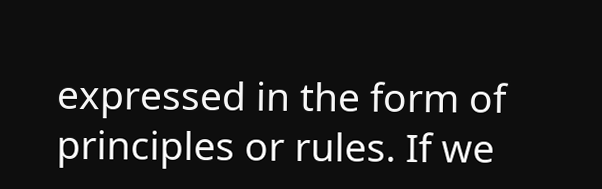expressed in the form of principles or rules. If we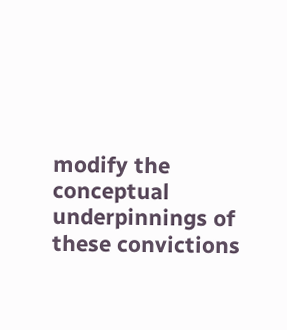modify the conceptual underpinnings of these convictions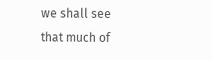we shall see that much of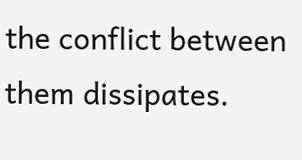the conflict between them dissipates.